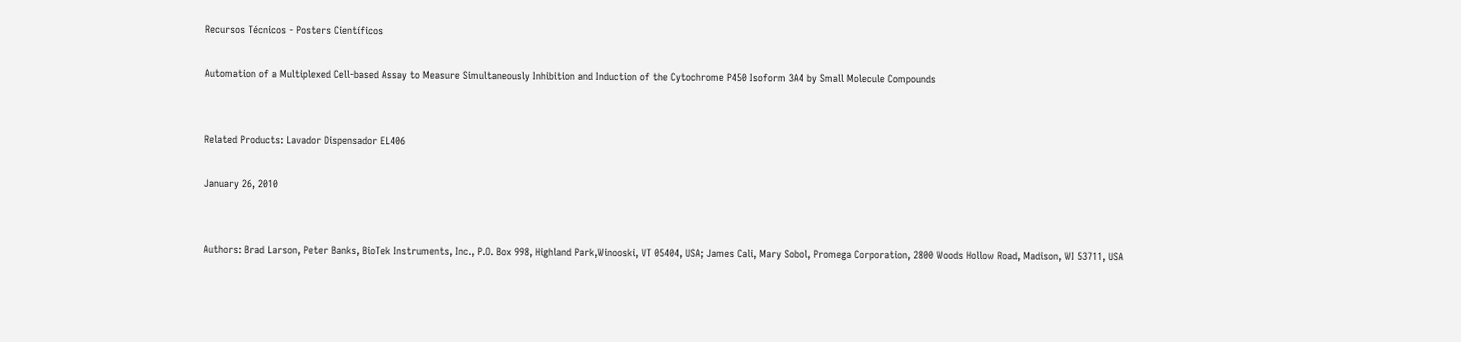Recursos Técnicos - Posters Científicos

Automation of a Multiplexed Cell-based Assay to Measure Simultaneously Inhibition and Induction of the Cytochrome P450 Isoform 3A4 by Small Molecule Compounds


Related Products: Lavador Dispensador EL406

January 26, 2010


Authors: Brad Larson, Peter Banks, BioTek Instruments, Inc., P.O. Box 998, Highland Park,Winooski, VT 05404, USA; James Cali, Mary Sobol, Promega Corporation, 2800 Woods Hollow Road, Madison, WI 53711, USA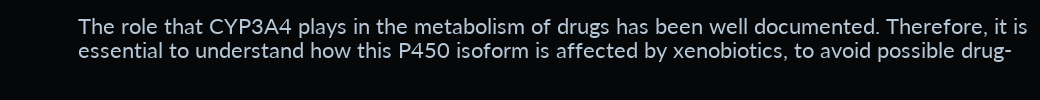The role that CYP3A4 plays in the metabolism of drugs has been well documented. Therefore, it is essential to understand how this P450 isoform is affected by xenobiotics, to avoid possible drug-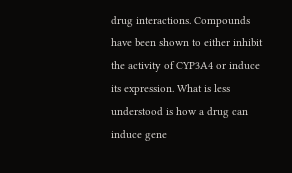drug interactions. Compounds have been shown to either inhibit the activity of CYP3A4 or induce its expression. What is less understood is how a drug can induce gene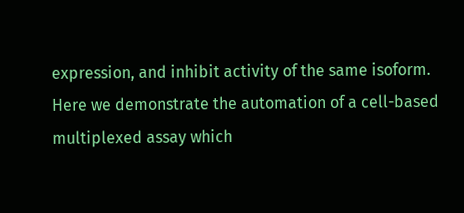expression, and inhibit activity of the same isoform. Here we demonstrate the automation of a cell-based multiplexed assay which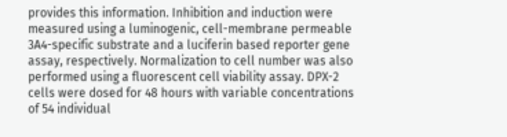provides this information. Inhibition and induction were measured using a luminogenic, cell-membrane permeable 3A4-specific substrate and a luciferin based reporter gene assay, respectively. Normalization to cell number was also performed using a fluorescent cell viability assay. DPX-2 cells were dosed for 48 hours with variable concentrations of 54 individual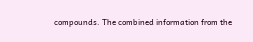compounds. The combined information from the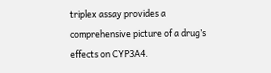triplex assay provides a comprehensive picture of a drug’s effects on CYP3A4.